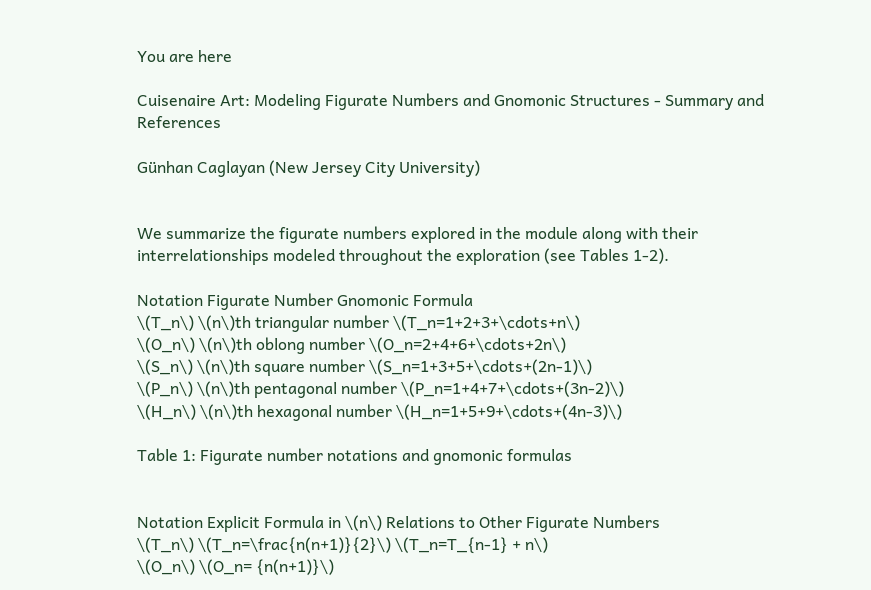You are here

Cuisenaire Art: Modeling Figurate Numbers and Gnomonic Structures - Summary and References

Günhan Caglayan (New Jersey City University)


We summarize the figurate numbers explored in the module along with their interrelationships modeled throughout the exploration (see Tables 1-2).

Notation Figurate Number Gnomonic Formula
\(T_n\) \(n\)th triangular number \(T_n=1+2+3+\cdots+n\)
\(O_n\) \(n\)th oblong number \(O_n=2+4+6+\cdots+2n\)
\(S_n\) \(n\)th square number \(S_n=1+3+5+\cdots+(2n-1)\)
\(P_n\) \(n\)th pentagonal number \(P_n=1+4+7+\cdots+(3n-2)\)
\(H_n\) \(n\)th hexagonal number \(H_n=1+5+9+\cdots+(4n-3)\)

Table 1: Figurate number notations and gnomonic formulas


Notation Explicit Formula in \(n\) Relations to Other Figurate Numbers
\(T_n\) \(T_n=\frac{n(n+1)}{2}\) \(T_n=T_{n-1} + n\)
\(O_n\) \(O_n= {n(n+1)}\)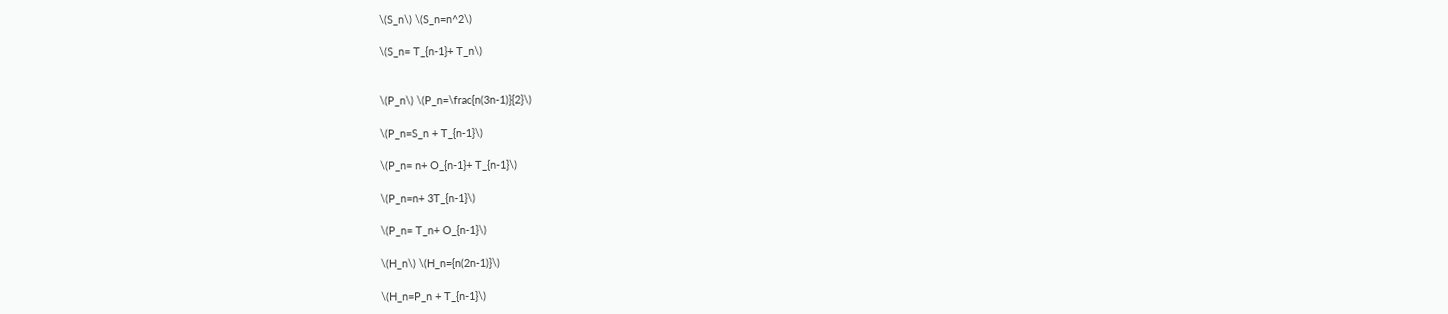\(S_n\) \(S_n=n^2\)

\(S_n= T_{n-1}+ T_n\)


\(P_n\) \(P_n=\frac{n(3n-1)}{2}\)

\(P_n=S_n + T_{n-1}\)

\(P_n= n+ O_{n-1}+ T_{n-1}\)

\(P_n=n+ 3T_{n-1}\)

\(P_n= T_n+ O_{n-1}\)

\(H_n\) \(H_n={n(2n-1)}\)

\(H_n=P_n + T_{n-1}\)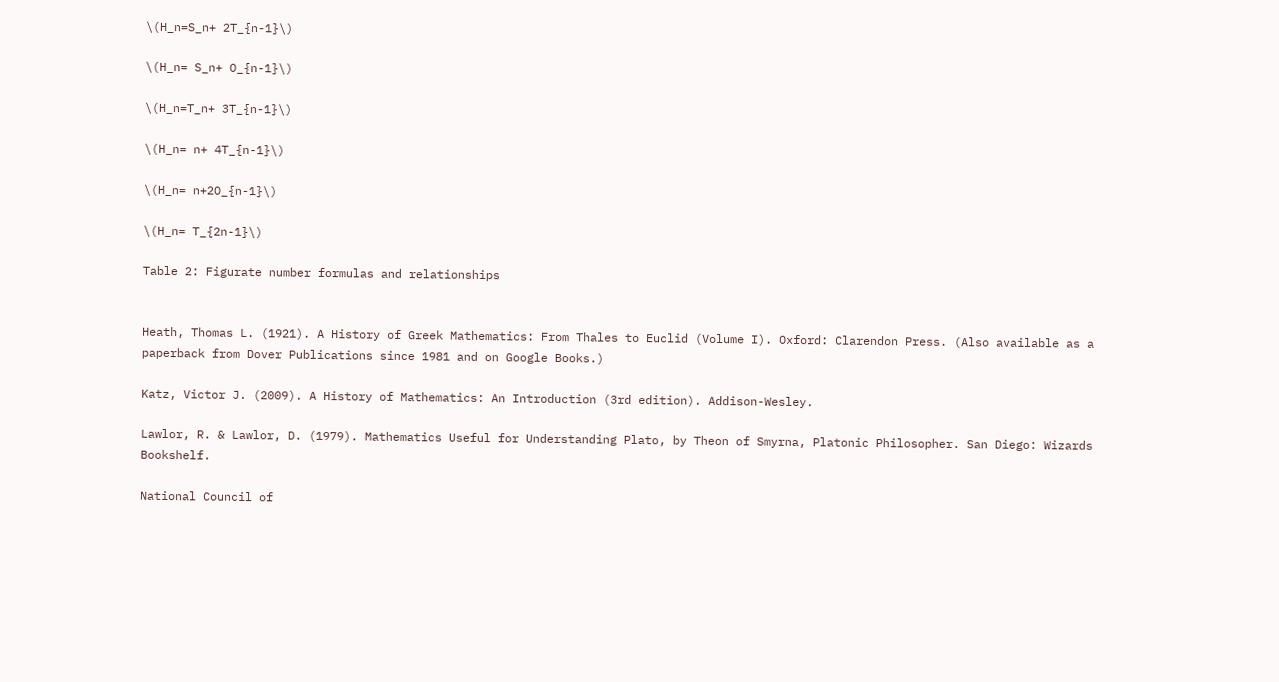\(H_n=S_n+ 2T_{n-1}\)

\(H_n= S_n+ O_{n-1}\)

\(H_n=T_n+ 3T_{n-1}\)

\(H_n= n+ 4T_{n-1}\)

\(H_n= n+2O_{n-1}\)

\(H_n= T_{2n-1}\)

Table 2: Figurate number formulas and relationships


Heath, Thomas L. (1921). A History of Greek Mathematics: From Thales to Euclid (Volume I). Oxford: Clarendon Press. (Also available as a paperback from Dover Publications since 1981 and on Google Books.)

Katz, Victor J. (2009). A History of Mathematics: An Introduction (3rd edition). Addison-Wesley.

Lawlor, R. & Lawlor, D. (1979). Mathematics Useful for Understanding Plato, by Theon of Smyrna, Platonic Philosopher. San Diego: Wizards Bookshelf.

National Council of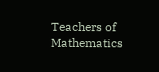Teachers of Mathematics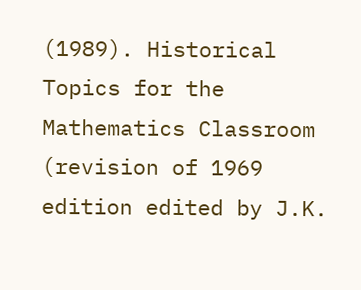(1989). Historical Topics for the Mathematics Classroom (revision of 1969 edition edited by J.K.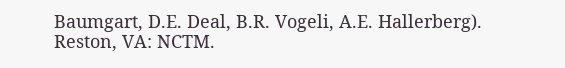Baumgart, D.E. Deal, B.R. Vogeli, A.E. Hallerberg). Reston, VA: NCTM.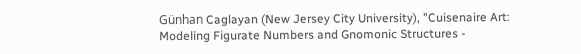Günhan Caglayan (New Jersey City University), "Cuisenaire Art: Modeling Figurate Numbers and Gnomonic Structures -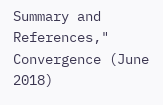Summary and References," Convergence (June 2018)